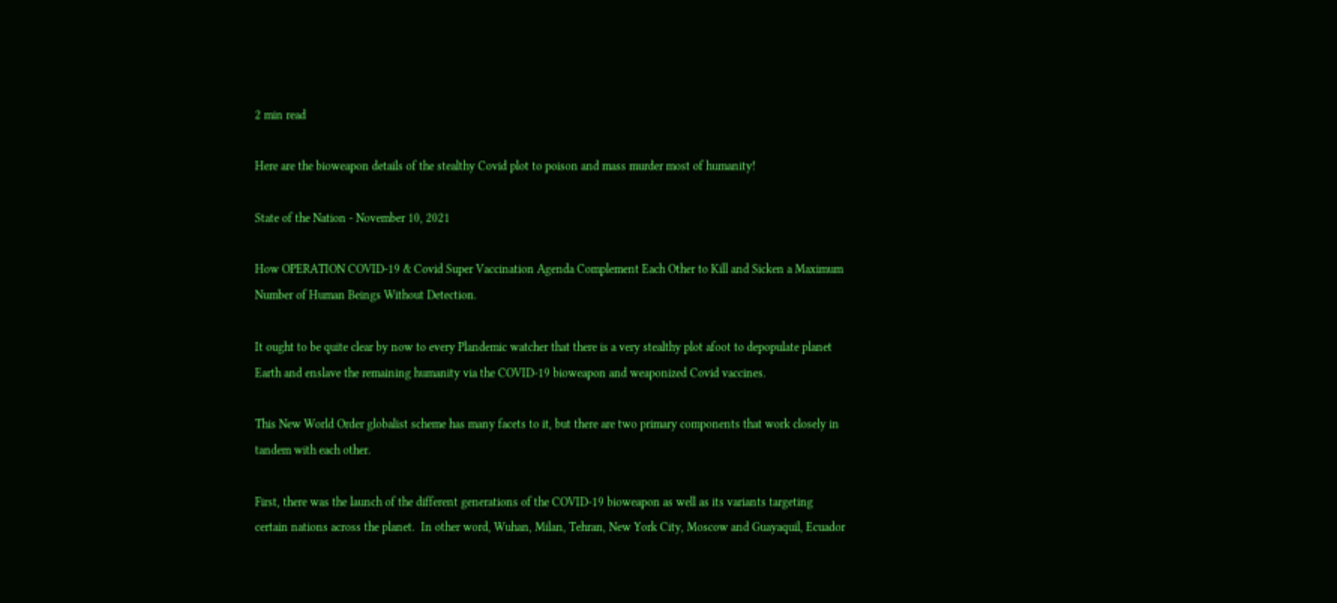2 min read

Here are the bioweapon details of the stealthy Covid plot to poison and mass murder most of humanity!

State of the Nation - November 10, 2021

How OPERATION COVID-19 & Covid Super Vaccination Agenda Complement Each Other to Kill and Sicken a Maximum Number of Human Beings Without Detection.

It ought to be quite clear by now to every Plandemic watcher that there is a very stealthy plot afoot to depopulate planet Earth and enslave the remaining humanity via the COVID-19 bioweapon and weaponized Covid vaccines.

This New World Order globalist scheme has many facets to it, but there are two primary components that work closely in tandem with each other.

First, there was the launch of the different generations of the COVID-19 bioweapon as well as its variants targeting certain nations across the planet.  In other word, Wuhan, Milan, Tehran, New York City, Moscow and Guayaquil, Ecuador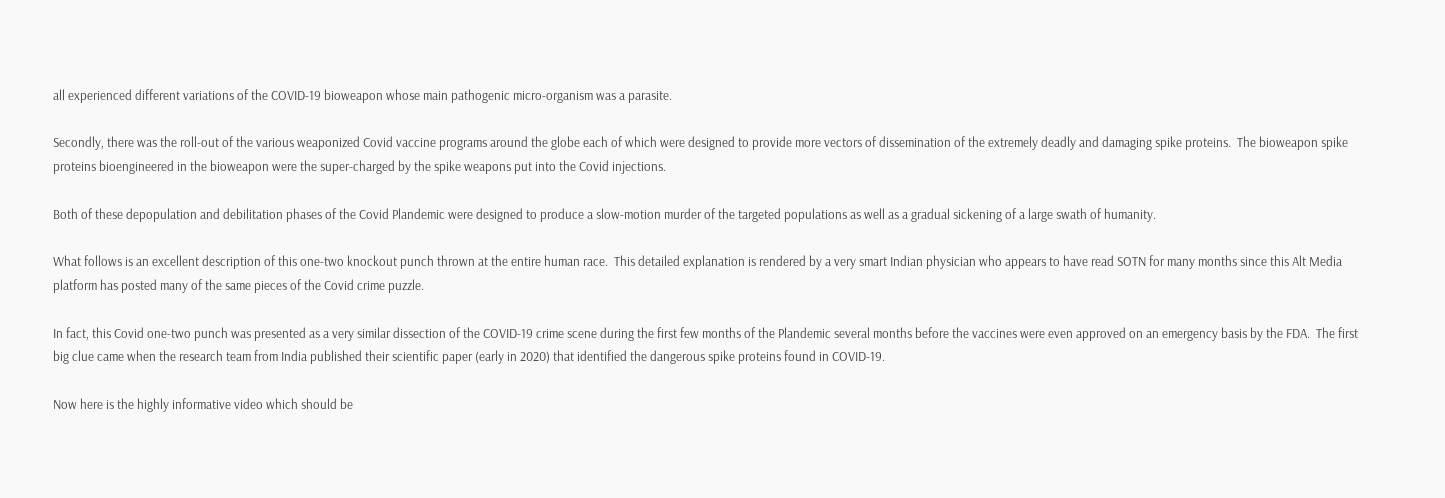all experienced different variations of the COVID-19 bioweapon whose main pathogenic micro-organism was a parasite.

Secondly, there was the roll-out of the various weaponized Covid vaccine programs around the globe each of which were designed to provide more vectors of dissemination of the extremely deadly and damaging spike proteins.  The bioweapon spike proteins bioengineered in the bioweapon were the super-charged by the spike weapons put into the Covid injections.

Both of these depopulation and debilitation phases of the Covid Plandemic were designed to produce a slow-motion murder of the targeted populations as well as a gradual sickening of a large swath of humanity.

What follows is an excellent description of this one-two knockout punch thrown at the entire human race.  This detailed explanation is rendered by a very smart Indian physician who appears to have read SOTN for many months since this Alt Media platform has posted many of the same pieces of the Covid crime puzzle.

In fact, this Covid one-two punch was presented as a very similar dissection of the COVID-19 crime scene during the first few months of the Plandemic several months before the vaccines were even approved on an emergency basis by the FDA.  The first big clue came when the research team from India published their scientific paper (early in 2020) that identified the dangerous spike proteins found in COVID-19.

Now here is the highly informative video which should be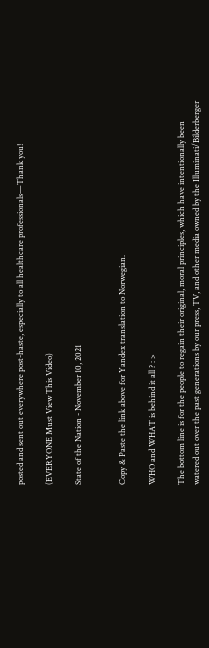posted and sent out everywhere post-haste, especially to all healthcare professionals—Thank you!

(EVERYONE Must View This Video)

State of the Nation - November 10, 2021


Copy & Paste the link above for Yandex translation to Norwegian.

WHO and WHAT is behind it all ? : >

The bottom line is for the people to regain their original, moral principles, which have intentionally been watered out over the past generations by our press, TV, and other media owned by the Illuminati/Bilderberger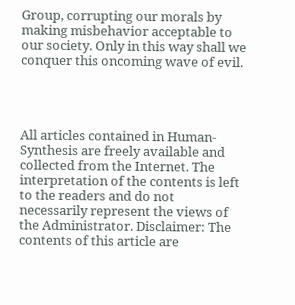Group, corrupting our morals by making misbehavior acceptable to our society. Only in this way shall we conquer this oncoming wave of evil.




All articles contained in Human-Synthesis are freely available and collected from the Internet. The interpretation of the contents is left to the readers and do not necessarily represent the views of the Administrator. Disclaimer: The contents of this article are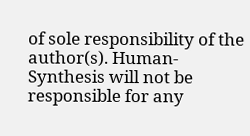of sole responsibility of the author(s). Human-Synthesis will not be responsible for any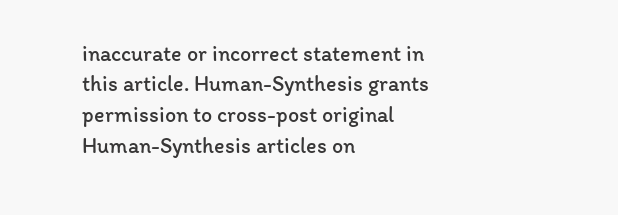inaccurate or incorrect statement in this article. Human-Synthesis grants permission to cross-post original Human-Synthesis articles on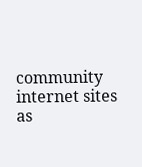community internet sites as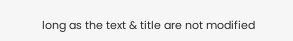long as the text & title are not modified